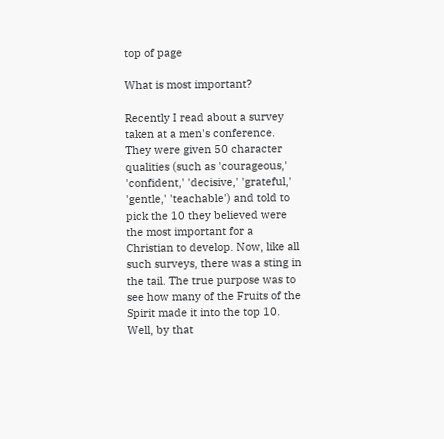top of page

What is most important?

Recently I read about a survey taken at a men's conference. They were given 50 character qualities (such as 'courageous,' 'confident,' 'decisive,' 'grateful,' 'gentle,' 'teachable') and told to pick the 10 they believed were the most important for a Christian to develop. Now, like all such surveys, there was a sting in the tail. The true purpose was to see how many of the Fruits of the Spirit made it into the top 10. Well, by that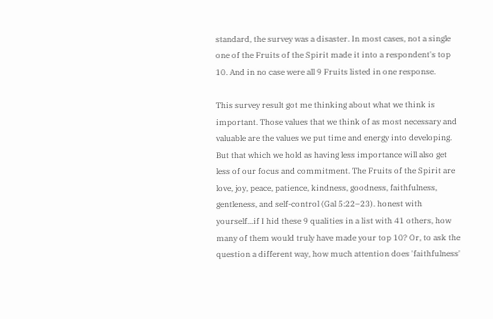standard, the survey was a disaster. In most cases, not a single one of the Fruits of the Spirit made it into a respondent's top 10. And in no case were all 9 Fruits listed in one response.

This survey result got me thinking about what we think is important. Those values that we think of as most necessary and valuable are the values we put time and energy into developing. But that which we hold as having less importance will also get less of our focus and commitment. The Fruits of the Spirit are love, joy, peace, patience, kindness, goodness, faithfulness, gentleness, and self-control (Gal 5:22–23). honest with yourself...if I hid these 9 qualities in a list with 41 others, how many of them would truly have made your top 10? Or, to ask the question a different way, how much attention does 'faithfulness'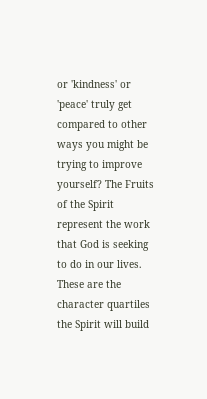or 'kindness' or 'peace' truly get compared to other ways you might be trying to improve yourself? The Fruits of the Spirit represent the work that God is seeking to do in our lives. These are the character quartiles the Spirit will build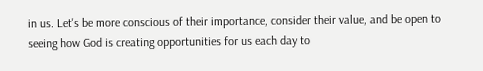in us. Let's be more conscious of their importance, consider their value, and be open to seeing how God is creating opportunities for us each day to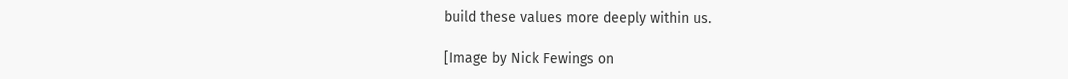build these values more deeply within us.

[Image by Nick Fewings on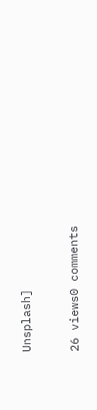Unsplash]

26 views0 comments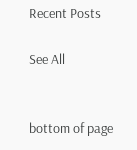Recent Posts

See All


bottom of page